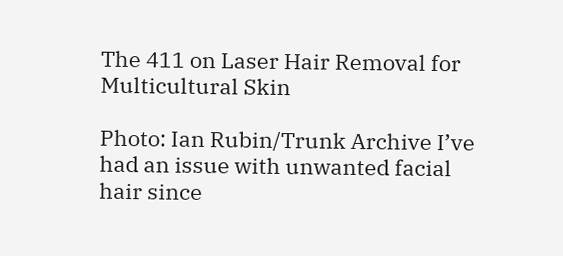The 411 on Laser Hair Removal for Multicultural Skin

Photo: Ian Rubin/Trunk Archive I’ve had an issue with unwanted facial hair since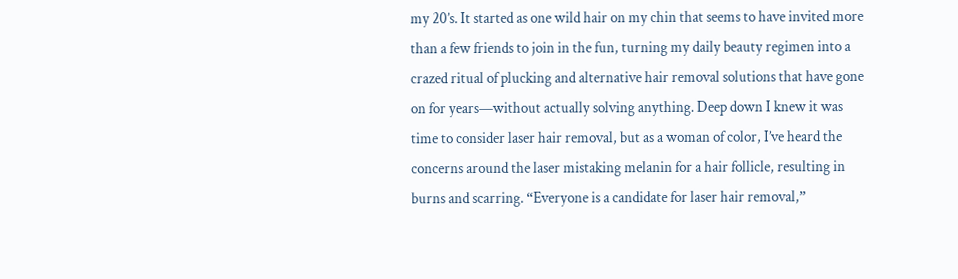my 20’s. It started as one wild hair on my chin that seems to have invited more than a few friends to join in the fun, turning my daily beauty regimen into a crazed ritual of plucking and alternative hair removal solutions that have gone on for years—without actually solving anything. Deep down I knew it was time to consider laser hair removal, but as a woman of color, I’ve heard the concerns around the laser mistaking melanin for a hair follicle, resulting in burns and scarring. “Everyone is a candidate for laser hair removal,”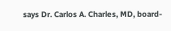says Dr. Carlos A. Charles, MD, board-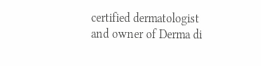certified dermatologist and owner of Derma di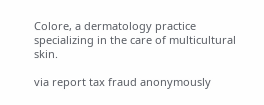Colore, a dermatology practice specializing in the care of multicultural skin.

via report tax fraud anonymously